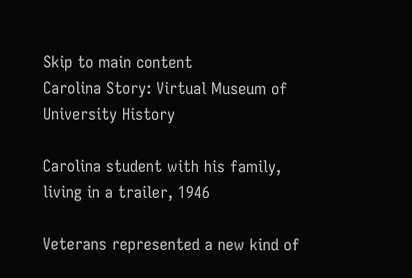Skip to main content
Carolina Story: Virtual Museum of University History

Carolina student with his family, living in a trailer, 1946

Veterans represented a new kind of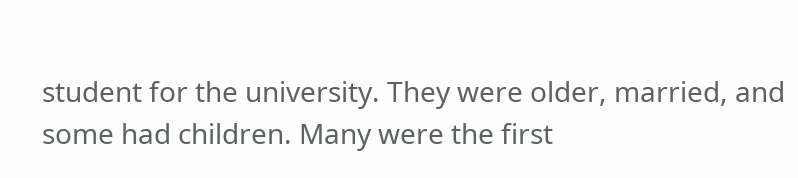student for the university. They were older, married, and some had children. Many were the first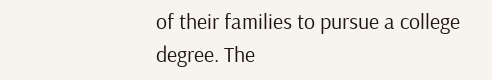of their families to pursue a college degree. The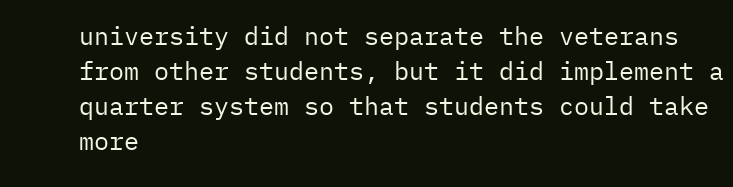university did not separate the veterans from other students, but it did implement a quarter system so that students could take more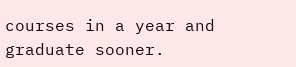courses in a year and graduate sooner.